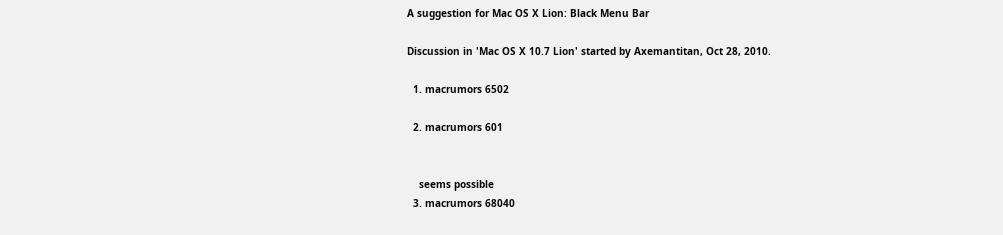A suggestion for Mac OS X Lion: Black Menu Bar

Discussion in 'Mac OS X 10.7 Lion' started by Axemantitan, Oct 28, 2010.

  1. macrumors 6502

  2. macrumors 601


    seems possible
  3. macrumors 68040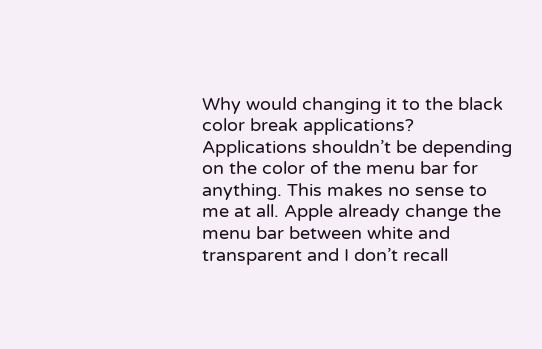Why would changing it to the black color break applications? Applications shouldn’t be depending on the color of the menu bar for anything. This makes no sense to me at all. Apple already change the menu bar between white and transparent and I don’t recall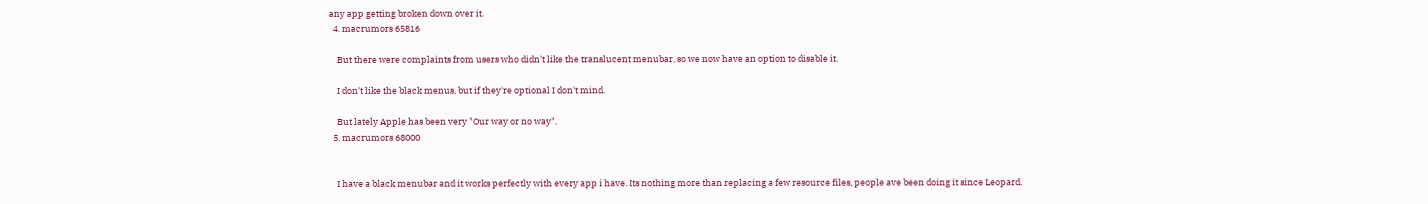any app getting broken down over it.
  4. macrumors 65816

    But there were complaints from users who didn't like the translucent menubar, so we now have an option to disable it.

    I don't like the black menus, but if they're optional I don't mind.

    But lately Apple has been very "Our way or no way".
  5. macrumors 68000


    I have a black menubar and it works perfectly with every app i have. Its nothing more than replacing a few resource files, people ave been doing it since Leopard.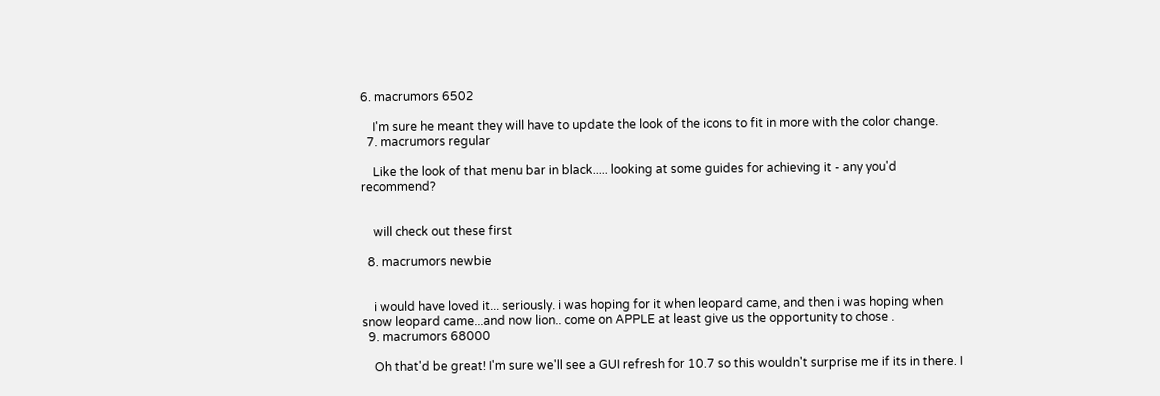6. macrumors 6502

    I'm sure he meant they will have to update the look of the icons to fit in more with the color change.
  7. macrumors regular

    Like the look of that menu bar in black..... looking at some guides for achieving it - any you'd recommend?


    will check out these first

  8. macrumors newbie


    i would have loved it... seriously. i was hoping for it when leopard came, and then i was hoping when snow leopard came...and now lion.. come on APPLE at least give us the opportunity to chose .
  9. macrumors 68000

    Oh that'd be great! I'm sure we'll see a GUI refresh for 10.7 so this wouldn't surprise me if its in there. I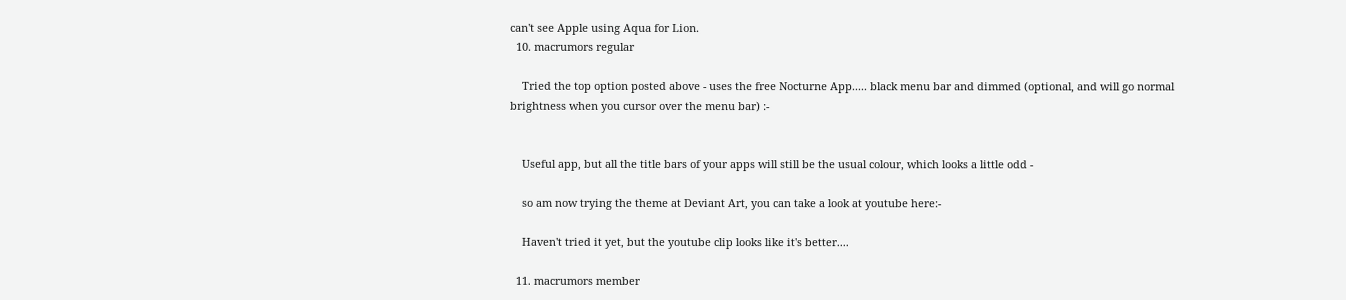can't see Apple using Aqua for Lion.
  10. macrumors regular

    Tried the top option posted above - uses the free Nocturne App..... black menu bar and dimmed (optional, and will go normal brightness when you cursor over the menu bar) :-


    Useful app, but all the title bars of your apps will still be the usual colour, which looks a little odd -

    so am now trying the theme at Deviant Art, you can take a look at youtube here:-

    Haven't tried it yet, but the youtube clip looks like it's better....

  11. macrumors member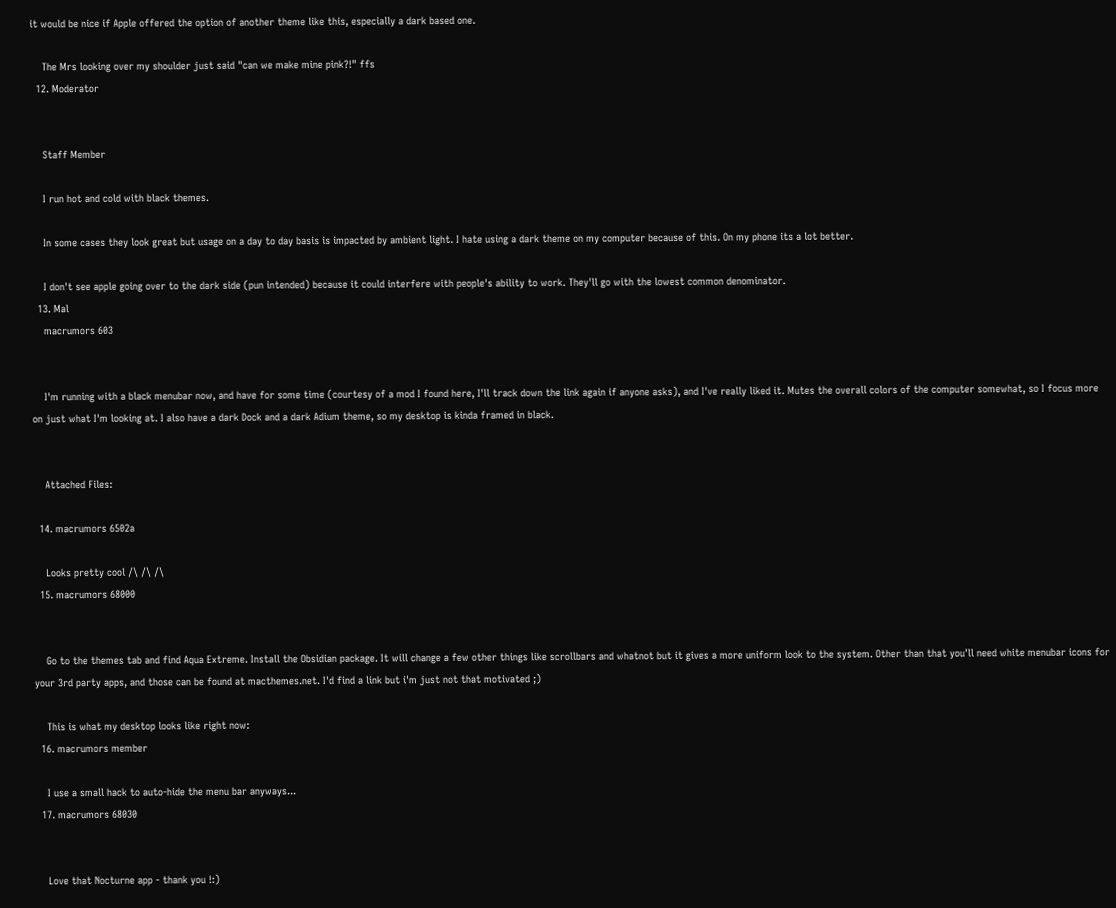it would be nice if Apple offered the option of another theme like this, especially a dark based one.

    The Mrs looking over my shoulder just said "can we make mine pink?!" ffs
  12. Moderator


    Staff Member

    I run hot and cold with black themes.

    In some cases they look great but usage on a day to day basis is impacted by ambient light. I hate using a dark theme on my computer because of this. On my phone its a lot better.

    I don't see apple going over to the dark side (pun intended) because it could interfere with people's ability to work. They'll go with the lowest common denominator.
  13. Mal
    macrumors 603


    I'm running with a black menubar now, and have for some time (courtesy of a mod I found here, I'll track down the link again if anyone asks), and I've really liked it. Mutes the overall colors of the computer somewhat, so I focus more on just what I'm looking at. I also have a dark Dock and a dark Adium theme, so my desktop is kinda framed in black.


    Attached Files:

  14. macrumors 6502a

    Looks pretty cool /\ /\ /\
  15. macrumors 68000


    Go to the themes tab and find Aqua Extreme. Install the Obsidian package. It will change a few other things like scrollbars and whatnot but it gives a more uniform look to the system. Other than that you'll need white menubar icons for your 3rd party apps, and those can be found at macthemes.net. I'd find a link but i'm just not that motivated ;)

    This is what my desktop looks like right now:
  16. macrumors member

    I use a small hack to auto-hide the menu bar anyways...
  17. macrumors 68030


    Love that Nocturne app - thank you !:)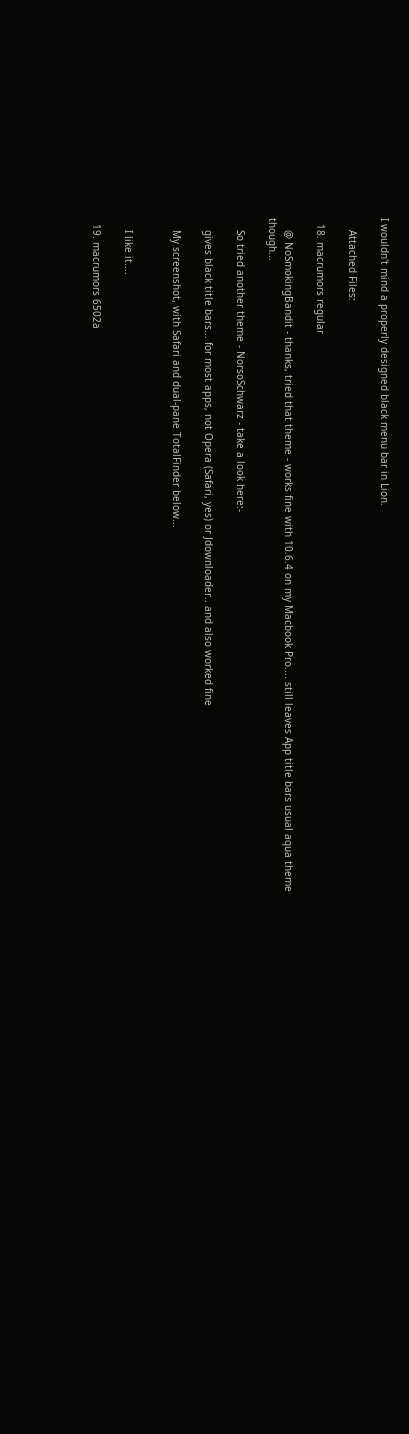I wouldn't mind a properly designed black menu bar in Lion.

    Attached Files:

  18. macrumors regular

    @ NoSmokingBandit - thanks, tried that theme - works fine with 10.6.4 on my Macbook Pro.... still leaves App title bars usual aqua theme though...

    So tried another theme - NorsoSchwarz - take a look here:-

    gives black title bars... for most apps, not Opera (Safari, yes) or Jdownloader.. and also worked fine

    My screenshot, with Safari and dual-pane TotalFinder below...


    I like it....

  19. macrumors 6502a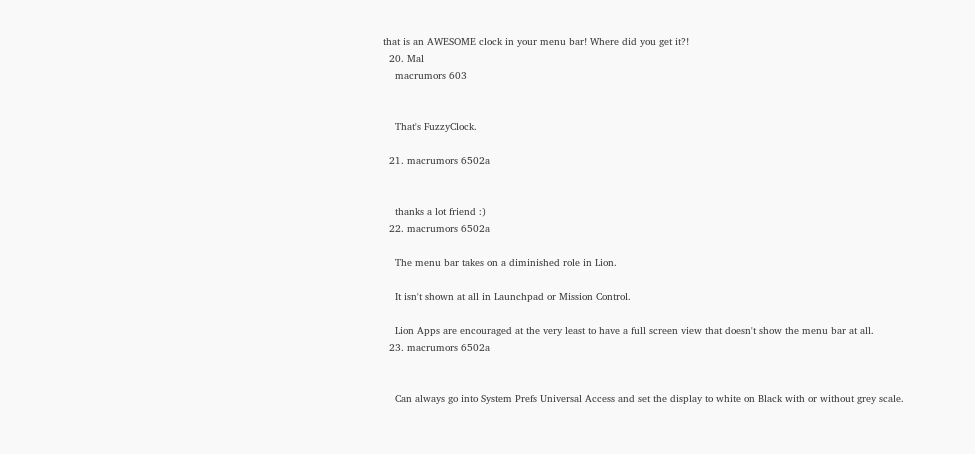that is an AWESOME clock in your menu bar! Where did you get it?!
  20. Mal
    macrumors 603


    That's FuzzyClock.

  21. macrumors 6502a


    thanks a lot friend :)
  22. macrumors 6502a

    The menu bar takes on a diminished role in Lion.

    It isn't shown at all in Launchpad or Mission Control.

    Lion Apps are encouraged at the very least to have a full screen view that doesn't show the menu bar at all.
  23. macrumors 6502a


    Can always go into System Prefs Universal Access and set the display to white on Black with or without grey scale.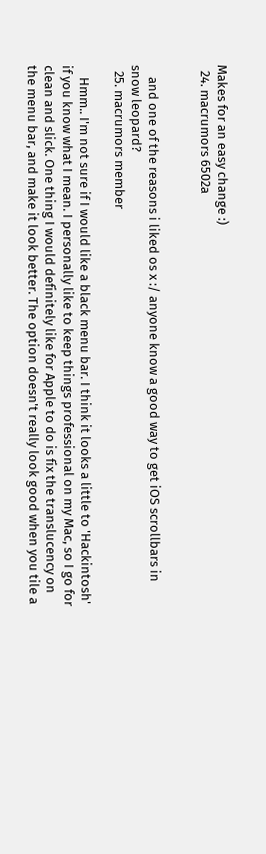Makes for an easy change :)
  24. macrumors 6502a


    and one of the reasons i liked os x :/ anyone know a good way to get iOS scrollbars in snow leopard?
  25. macrumors member

    Hmm.. I'm not sure if I would like a black menu bar. I think it looks a little to 'Hackintosh' if you know what I mean. I personally like to keep things professional on my Mac, so I go for clean and slick. One thing I would definitely like for Apple to do is fix the translucency on the menu bar, and make it look better. The option doesn't really look good when you tile a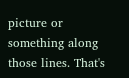picture or something along those lines. That's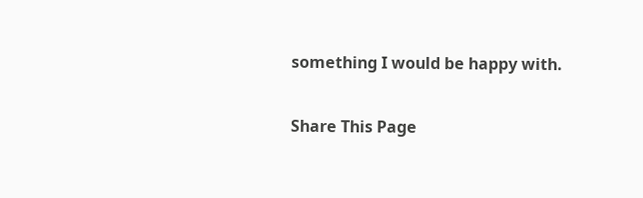something I would be happy with.

Share This Page